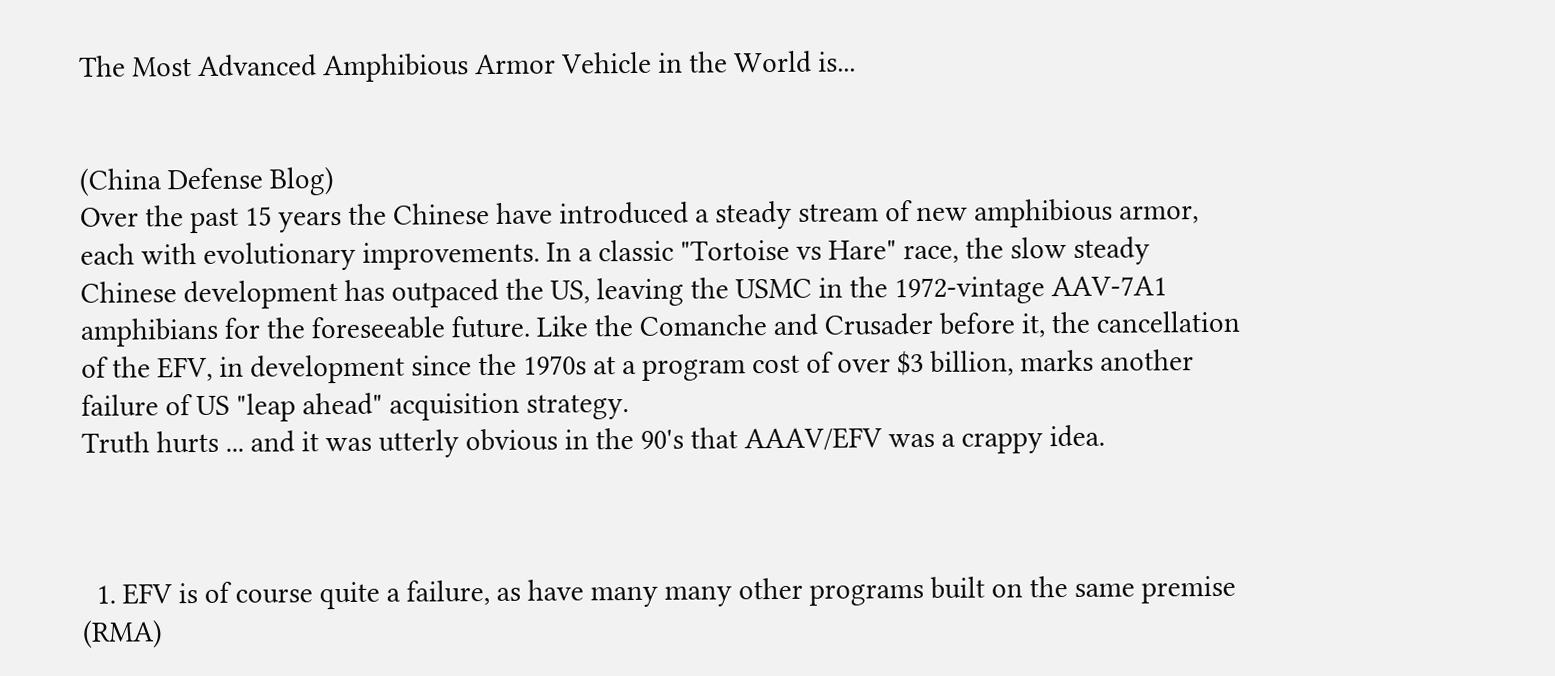The Most Advanced Amphibious Armor Vehicle in the World is...


(China Defense Blog)
Over the past 15 years the Chinese have introduced a steady stream of new amphibious armor, each with evolutionary improvements. In a classic "Tortoise vs Hare" race, the slow steady Chinese development has outpaced the US, leaving the USMC in the 1972-vintage AAV-7A1 amphibians for the foreseeable future. Like the Comanche and Crusader before it, the cancellation of the EFV, in development since the 1970s at a program cost of over $3 billion, marks another failure of US "leap ahead" acquisition strategy.
Truth hurts ... and it was utterly obvious in the 90's that AAAV/EFV was a crappy idea.



  1. EFV is of course quite a failure, as have many many other programs built on the same premise (RMA)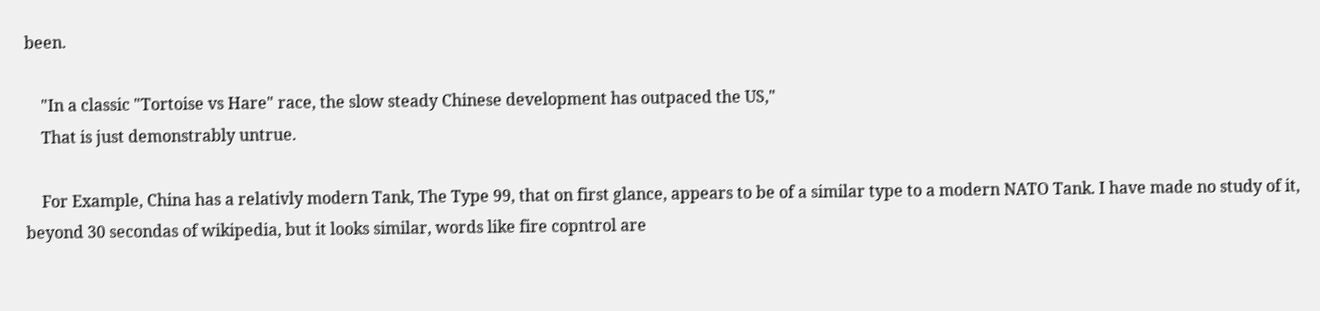been.

    "In a classic "Tortoise vs Hare" race, the slow steady Chinese development has outpaced the US,"
    That is just demonstrably untrue.

    For Example, China has a relativly modern Tank, The Type 99, that on first glance, appears to be of a similar type to a modern NATO Tank. I have made no study of it, beyond 30 secondas of wikipedia, but it looks similar, words like fire copntrol are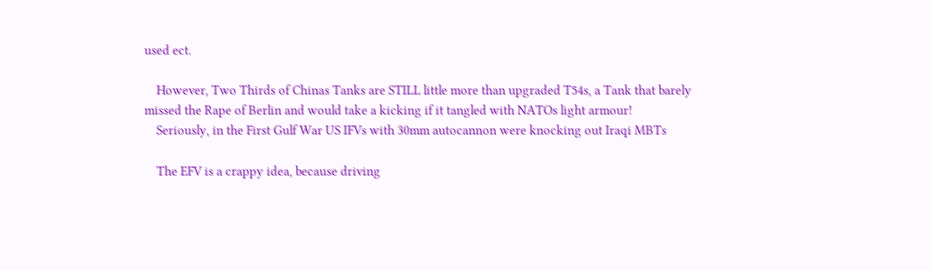used ect.

    However, Two Thirds of Chinas Tanks are STILL little more than upgraded T54s, a Tank that barely missed the Rape of Berlin and would take a kicking if it tangled with NATOs light armour!
    Seriously, in the First Gulf War US IFVs with 30mm autocannon were knocking out Iraqi MBTs

    The EFV is a crappy idea, because driving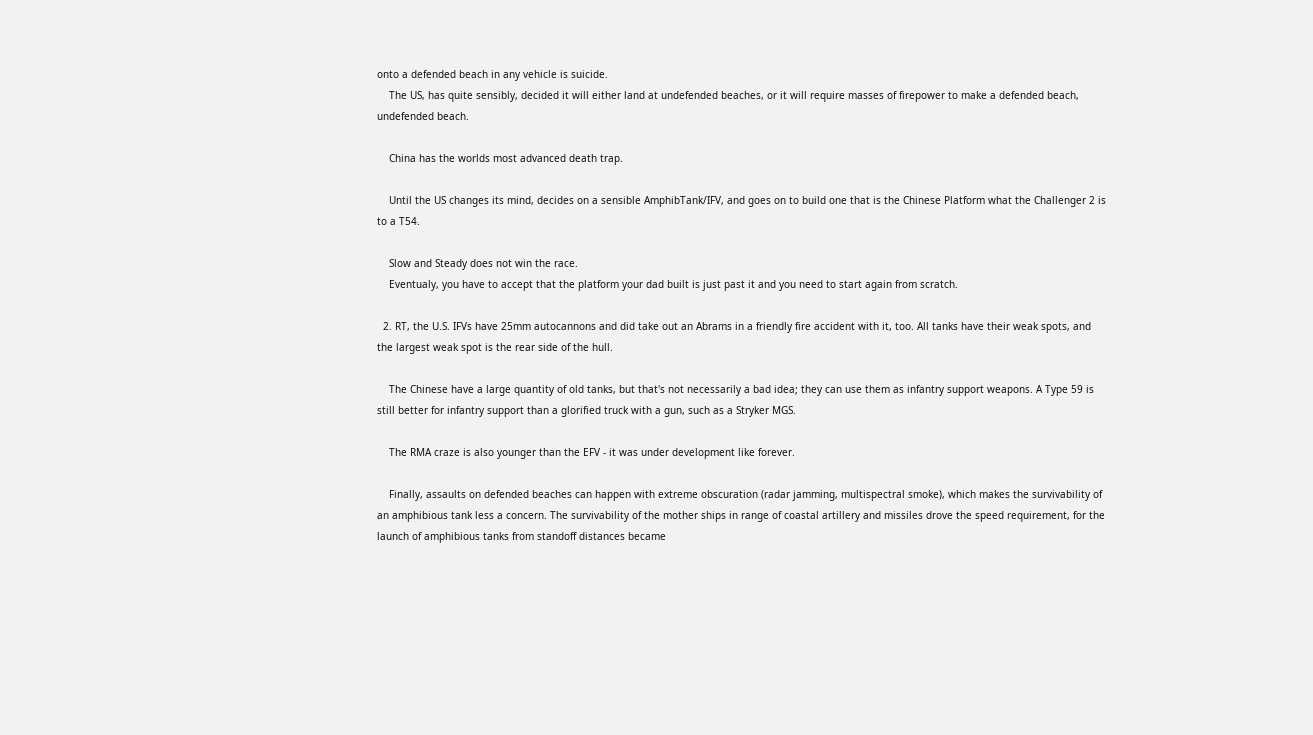onto a defended beach in any vehicle is suicide.
    The US, has quite sensibly, decided it will either land at undefended beaches, or it will require masses of firepower to make a defended beach, undefended beach.

    China has the worlds most advanced death trap.

    Until the US changes its mind, decides on a sensible AmphibTank/IFV, and goes on to build one that is the Chinese Platform what the Challenger 2 is to a T54.

    Slow and Steady does not win the race.
    Eventualy, you have to accept that the platform your dad built is just past it and you need to start again from scratch.

  2. RT, the U.S. IFVs have 25mm autocannons and did take out an Abrams in a friendly fire accident with it, too. All tanks have their weak spots, and the largest weak spot is the rear side of the hull.

    The Chinese have a large quantity of old tanks, but that's not necessarily a bad idea; they can use them as infantry support weapons. A Type 59 is still better for infantry support than a glorified truck with a gun, such as a Stryker MGS.

    The RMA craze is also younger than the EFV - it was under development like forever.

    Finally, assaults on defended beaches can happen with extreme obscuration (radar jamming, multispectral smoke), which makes the survivability of an amphibious tank less a concern. The survivability of the mother ships in range of coastal artillery and missiles drove the speed requirement, for the launch of amphibious tanks from standoff distances became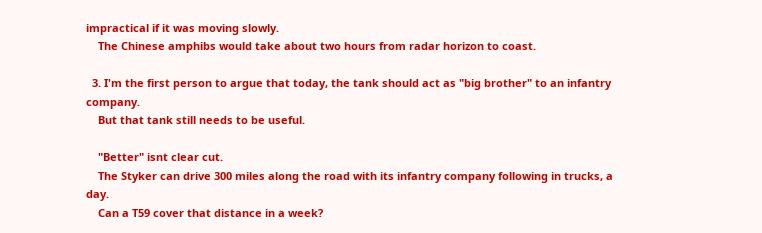impractical if it was moving slowly.
    The Chinese amphibs would take about two hours from radar horizon to coast.

  3. I'm the first person to argue that today, the tank should act as "big brother" to an infantry company.
    But that tank still needs to be useful.

    "Better" isnt clear cut.
    The Styker can drive 300 miles along the road with its infantry company following in trucks, a day.
    Can a T59 cover that distance in a week?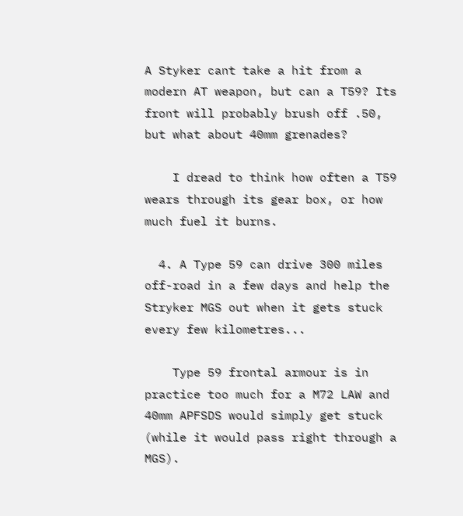A Styker cant take a hit from a modern AT weapon, but can a T59? Its front will probably brush off .50, but what about 40mm grenades?

    I dread to think how often a T59 wears through its gear box, or how much fuel it burns.

  4. A Type 59 can drive 300 miles off-road in a few days and help the Stryker MGS out when it gets stuck every few kilometres...

    Type 59 frontal armour is in practice too much for a M72 LAW and 40mm APFSDS would simply get stuck (while it would pass right through a MGS).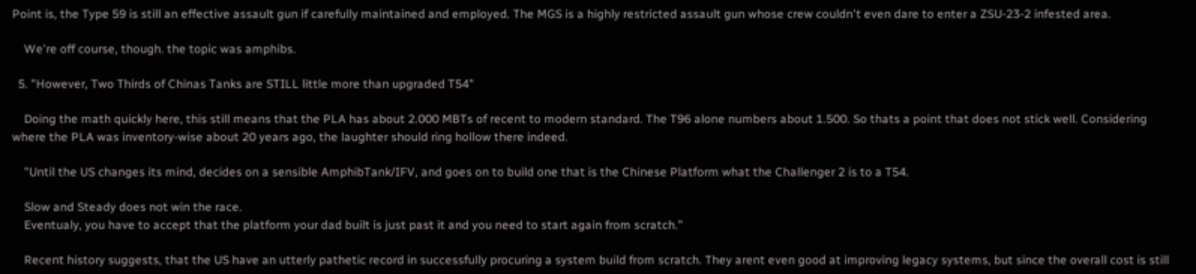Point is, the Type 59 is still an effective assault gun if carefully maintained and employed. The MGS is a highly restricted assault gun whose crew couldn't even dare to enter a ZSU-23-2 infested area.

    We're off course, though. the topic was amphibs.

  5. "However, Two Thirds of Chinas Tanks are STILL little more than upgraded T54"

    Doing the math quickly here, this still means that the PLA has about 2.000 MBTs of recent to modern standard. The T96 alone numbers about 1.500. So thats a point that does not stick well. Considering where the PLA was inventory-wise about 20 years ago, the laughter should ring hollow there indeed.

    "Until the US changes its mind, decides on a sensible AmphibTank/IFV, and goes on to build one that is the Chinese Platform what the Challenger 2 is to a T54.

    Slow and Steady does not win the race.
    Eventualy, you have to accept that the platform your dad built is just past it and you need to start again from scratch."

    Recent history suggests, that the US have an utterly pathetic record in successfully procuring a system build from scratch. They arent even good at improving legacy systems, but since the overall cost is still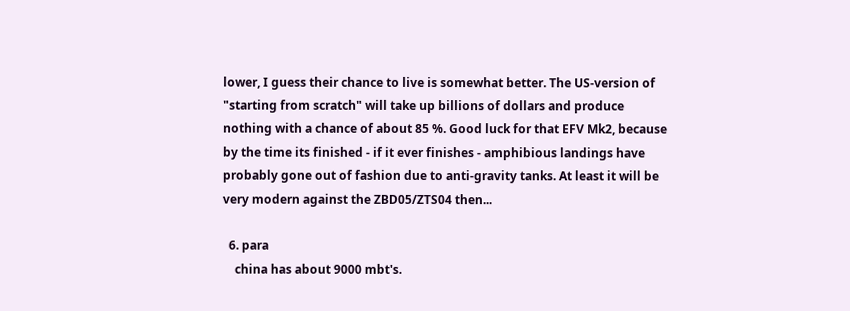lower, I guess their chance to live is somewhat better. The US-version of "starting from scratch" will take up billions of dollars and produce nothing with a chance of about 85 %. Good luck for that EFV Mk2, because by the time its finished - if it ever finishes - amphibious landings have probably gone out of fashion due to anti-gravity tanks. At least it will be very modern against the ZBD05/ZTS04 then...

  6. para
    china has about 9000 mbt's.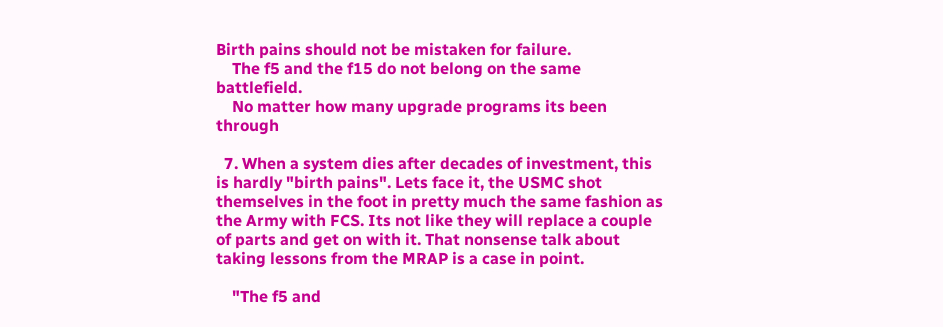Birth pains should not be mistaken for failure.
    The f5 and the f15 do not belong on the same battlefield.
    No matter how many upgrade programs its been through

  7. When a system dies after decades of investment, this is hardly "birth pains". Lets face it, the USMC shot themselves in the foot in pretty much the same fashion as the Army with FCS. Its not like they will replace a couple of parts and get on with it. That nonsense talk about taking lessons from the MRAP is a case in point.

    "The f5 and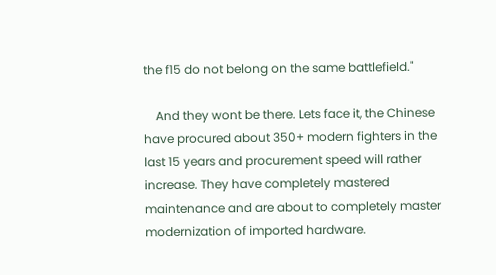the f15 do not belong on the same battlefield."

    And they wont be there. Lets face it, the Chinese have procured about 350+ modern fighters in the last 15 years and procurement speed will rather increase. They have completely mastered maintenance and are about to completely master modernization of imported hardware.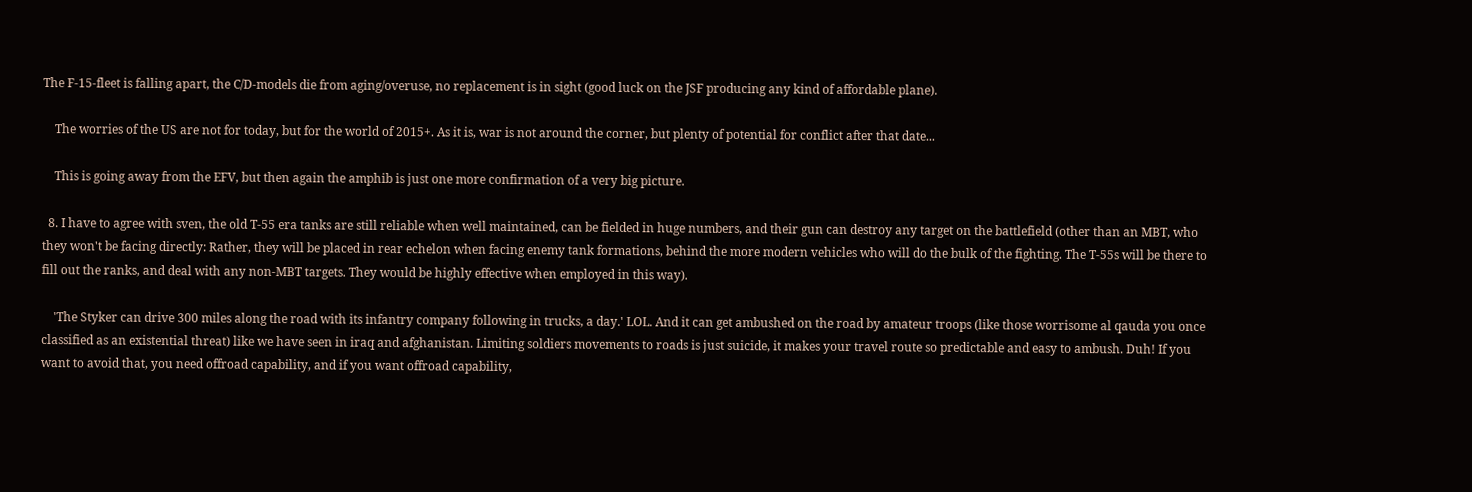The F-15-fleet is falling apart, the C/D-models die from aging/overuse, no replacement is in sight (good luck on the JSF producing any kind of affordable plane).

    The worries of the US are not for today, but for the world of 2015+. As it is, war is not around the corner, but plenty of potential for conflict after that date...

    This is going away from the EFV, but then again the amphib is just one more confirmation of a very big picture.

  8. I have to agree with sven, the old T-55 era tanks are still reliable when well maintained, can be fielded in huge numbers, and their gun can destroy any target on the battlefield (other than an MBT, who they won't be facing directly: Rather, they will be placed in rear echelon when facing enemy tank formations, behind the more modern vehicles who will do the bulk of the fighting. The T-55s will be there to fill out the ranks, and deal with any non-MBT targets. They would be highly effective when employed in this way).

    'The Styker can drive 300 miles along the road with its infantry company following in trucks, a day.' LOL. And it can get ambushed on the road by amateur troops (like those worrisome al qauda you once classified as an existential threat) like we have seen in iraq and afghanistan. Limiting soldiers movements to roads is just suicide, it makes your travel route so predictable and easy to ambush. Duh! If you want to avoid that, you need offroad capability, and if you want offroad capability,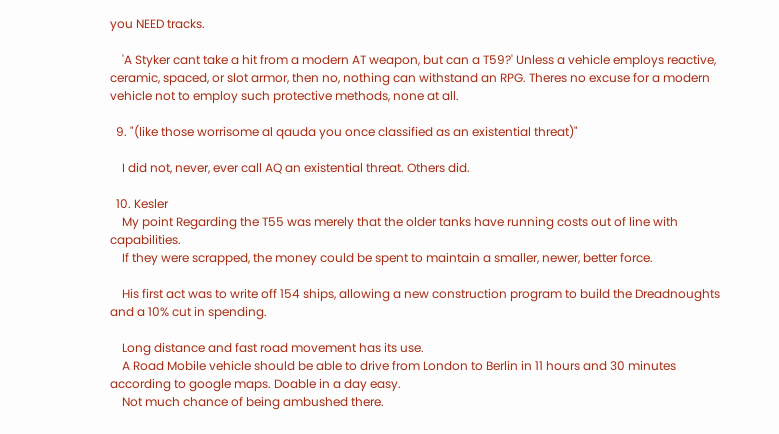you NEED tracks.

    'A Styker cant take a hit from a modern AT weapon, but can a T59?' Unless a vehicle employs reactive, ceramic, spaced, or slot armor, then no, nothing can withstand an RPG. Theres no excuse for a modern vehicle not to employ such protective methods, none at all.

  9. "(like those worrisome al qauda you once classified as an existential threat)"

    I did not, never, ever call AQ an existential threat. Others did.

  10. Kesler
    My point Regarding the T55 was merely that the older tanks have running costs out of line with capabilities.
    If they were scrapped, the money could be spent to maintain a smaller, newer, better force.

    His first act was to write off 154 ships, allowing a new construction program to build the Dreadnoughts and a 10% cut in spending.

    Long distance and fast road movement has its use.
    A Road Mobile vehicle should be able to drive from London to Berlin in 11 hours and 30 minutes according to google maps. Doable in a day easy.
    Not much chance of being ambushed there.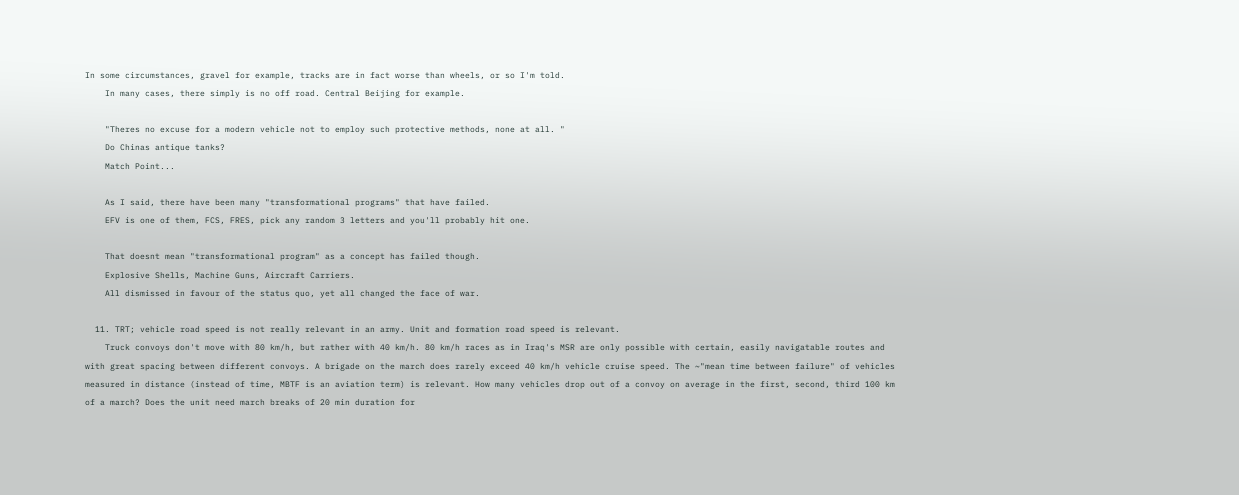In some circumstances, gravel for example, tracks are in fact worse than wheels, or so I'm told.
    In many cases, there simply is no off road. Central Beijing for example.

    "Theres no excuse for a modern vehicle not to employ such protective methods, none at all. "
    Do Chinas antique tanks?
    Match Point...

    As I said, there have been many "transformational programs" that have failed.
    EFV is one of them, FCS, FRES, pick any random 3 letters and you'll probably hit one.

    That doesnt mean "transformational program" as a concept has failed though.
    Explosive Shells, Machine Guns, Aircraft Carriers.
    All dismissed in favour of the status quo, yet all changed the face of war.

  11. TRT; vehicle road speed is not really relevant in an army. Unit and formation road speed is relevant.
    Truck convoys don't move with 80 km/h, but rather with 40 km/h. 80 km/h races as in Iraq's MSR are only possible with certain, easily navigatable routes and with great spacing between different convoys. A brigade on the march does rarely exceed 40 km/h vehicle cruise speed. The ~"mean time between failure" of vehicles measured in distance (instead of time, MBTF is an aviation term) is relevant. How many vehicles drop out of a convoy on average in the first, second, third 100 km of a march? Does the unit need march breaks of 20 min duration for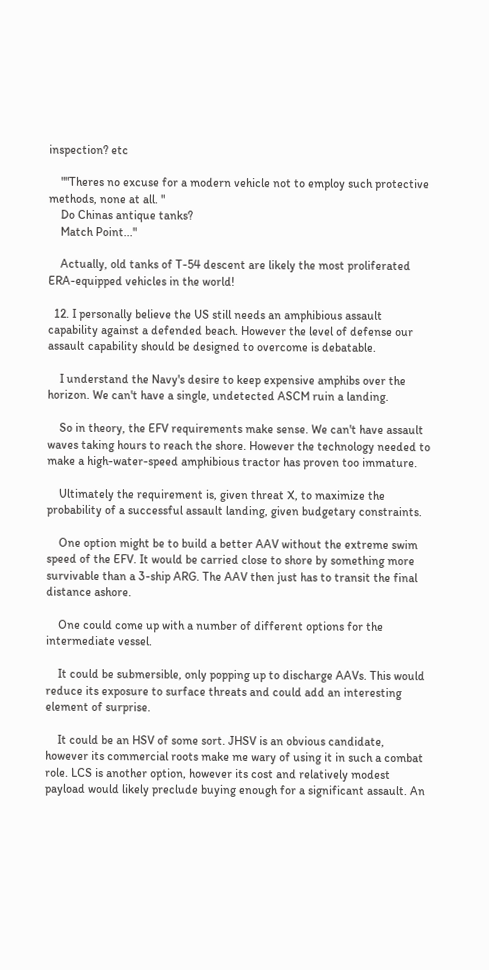inspection? etc

    ""Theres no excuse for a modern vehicle not to employ such protective methods, none at all. "
    Do Chinas antique tanks?
    Match Point..."

    Actually, old tanks of T-54 descent are likely the most proliferated ERA-equipped vehicles in the world!

  12. I personally believe the US still needs an amphibious assault capability against a defended beach. However the level of defense our assault capability should be designed to overcome is debatable.

    I understand the Navy's desire to keep expensive amphibs over the horizon. We can't have a single, undetected ASCM ruin a landing.

    So in theory, the EFV requirements make sense. We can't have assault waves taking hours to reach the shore. However the technology needed to make a high-water-speed amphibious tractor has proven too immature.

    Ultimately the requirement is, given threat X, to maximize the probability of a successful assault landing, given budgetary constraints.

    One option might be to build a better AAV without the extreme swim speed of the EFV. It would be carried close to shore by something more survivable than a 3-ship ARG. The AAV then just has to transit the final distance ashore.

    One could come up with a number of different options for the intermediate vessel.

    It could be submersible, only popping up to discharge AAVs. This would reduce its exposure to surface threats and could add an interesting element of surprise.

    It could be an HSV of some sort. JHSV is an obvious candidate, however its commercial roots make me wary of using it in such a combat role. LCS is another option, however its cost and relatively modest payload would likely preclude buying enough for a significant assault. An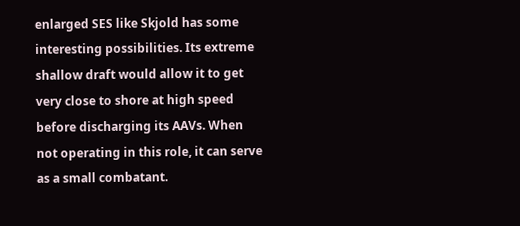enlarged SES like Skjold has some interesting possibilities. Its extreme shallow draft would allow it to get very close to shore at high speed before discharging its AAVs. When not operating in this role, it can serve as a small combatant.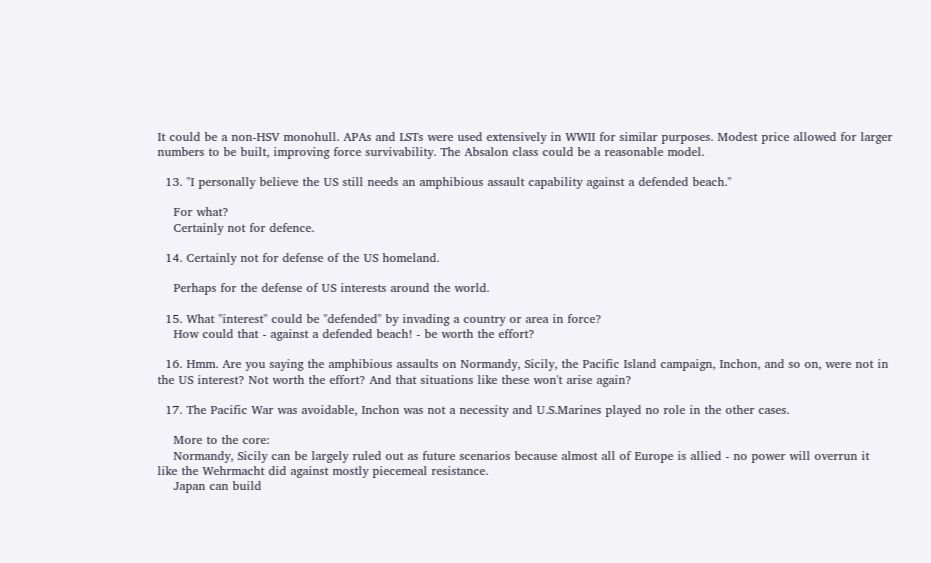It could be a non-HSV monohull. APAs and LSTs were used extensively in WWII for similar purposes. Modest price allowed for larger numbers to be built, improving force survivability. The Absalon class could be a reasonable model.

  13. "I personally believe the US still needs an amphibious assault capability against a defended beach."

    For what?
    Certainly not for defence.

  14. Certainly not for defense of the US homeland.

    Perhaps for the defense of US interests around the world.

  15. What "interest" could be "defended" by invading a country or area in force?
    How could that - against a defended beach! - be worth the effort?

  16. Hmm. Are you saying the amphibious assaults on Normandy, Sicily, the Pacific Island campaign, Inchon, and so on, were not in the US interest? Not worth the effort? And that situations like these won't arise again?

  17. The Pacific War was avoidable, Inchon was not a necessity and U.S.Marines played no role in the other cases.

    More to the core:
    Normandy, Sicily can be largely ruled out as future scenarios because almost all of Europe is allied - no power will overrun it like the Wehrmacht did against mostly piecemeal resistance.
    Japan can build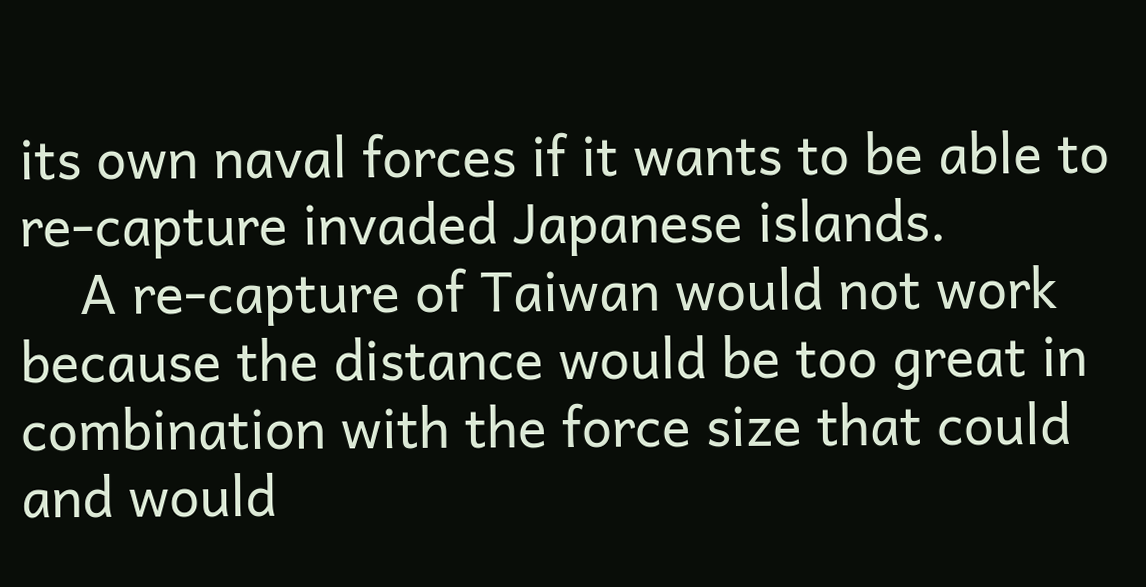its own naval forces if it wants to be able to re-capture invaded Japanese islands.
    A re-capture of Taiwan would not work because the distance would be too great in combination with the force size that could and would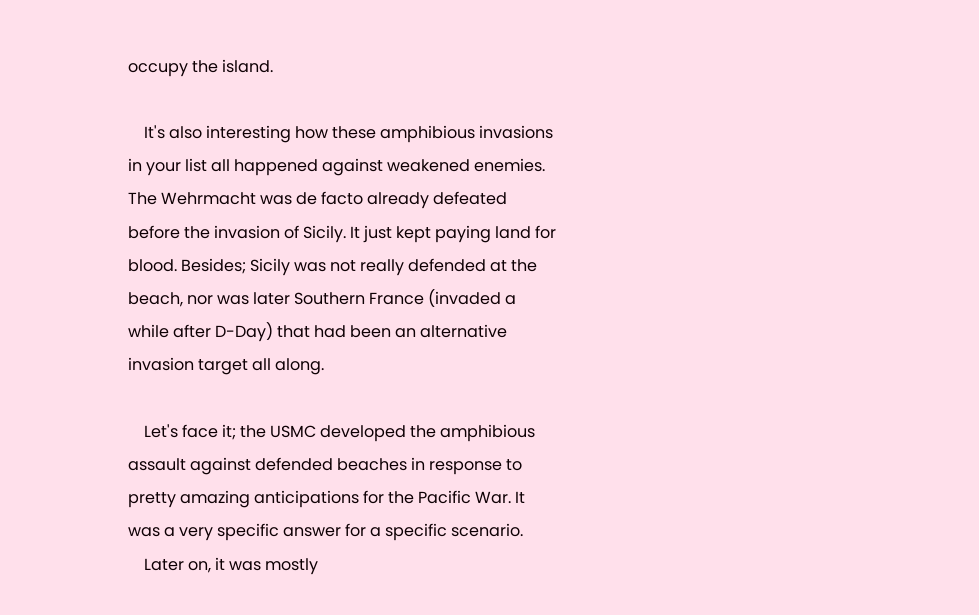occupy the island.

    It's also interesting how these amphibious invasions in your list all happened against weakened enemies. The Wehrmacht was de facto already defeated before the invasion of Sicily. It just kept paying land for blood. Besides; Sicily was not really defended at the beach, nor was later Southern France (invaded a while after D-Day) that had been an alternative invasion target all along.

    Let's face it; the USMC developed the amphibious assault against defended beaches in response to pretty amazing anticipations for the Pacific War. It was a very specific answer for a specific scenario.
    Later on, it was mostly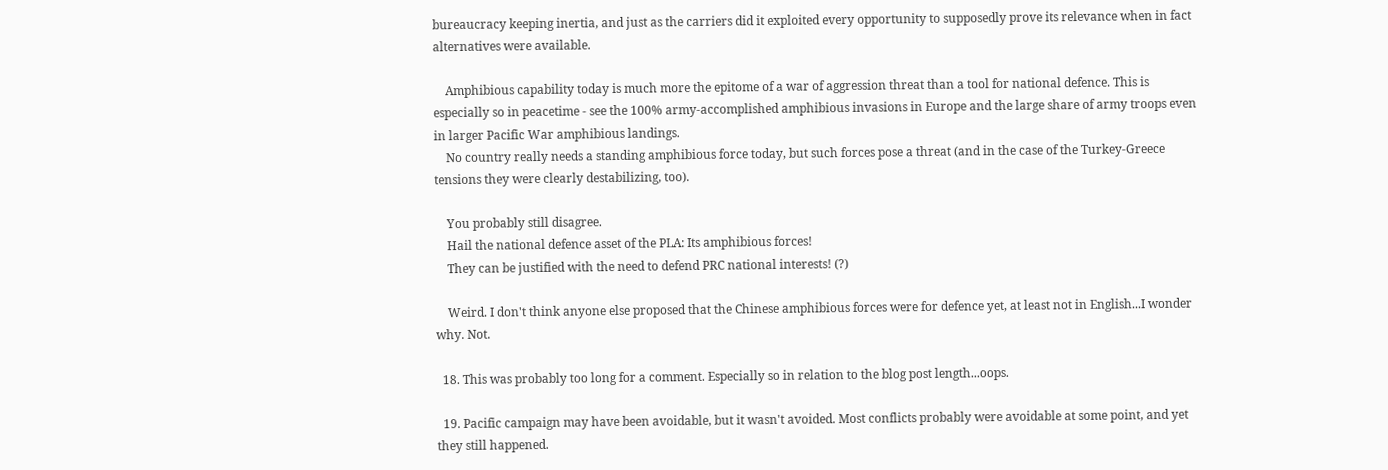bureaucracy keeping inertia, and just as the carriers did it exploited every opportunity to supposedly prove its relevance when in fact alternatives were available.

    Amphibious capability today is much more the epitome of a war of aggression threat than a tool for national defence. This is especially so in peacetime - see the 100% army-accomplished amphibious invasions in Europe and the large share of army troops even in larger Pacific War amphibious landings.
    No country really needs a standing amphibious force today, but such forces pose a threat (and in the case of the Turkey-Greece tensions they were clearly destabilizing, too).

    You probably still disagree.
    Hail the national defence asset of the PLA: Its amphibious forces!
    They can be justified with the need to defend PRC national interests! (?)

    Weird. I don't think anyone else proposed that the Chinese amphibious forces were for defence yet, at least not in English...I wonder why. Not.

  18. This was probably too long for a comment. Especially so in relation to the blog post length...oops.

  19. Pacific campaign may have been avoidable, but it wasn't avoided. Most conflicts probably were avoidable at some point, and yet they still happened.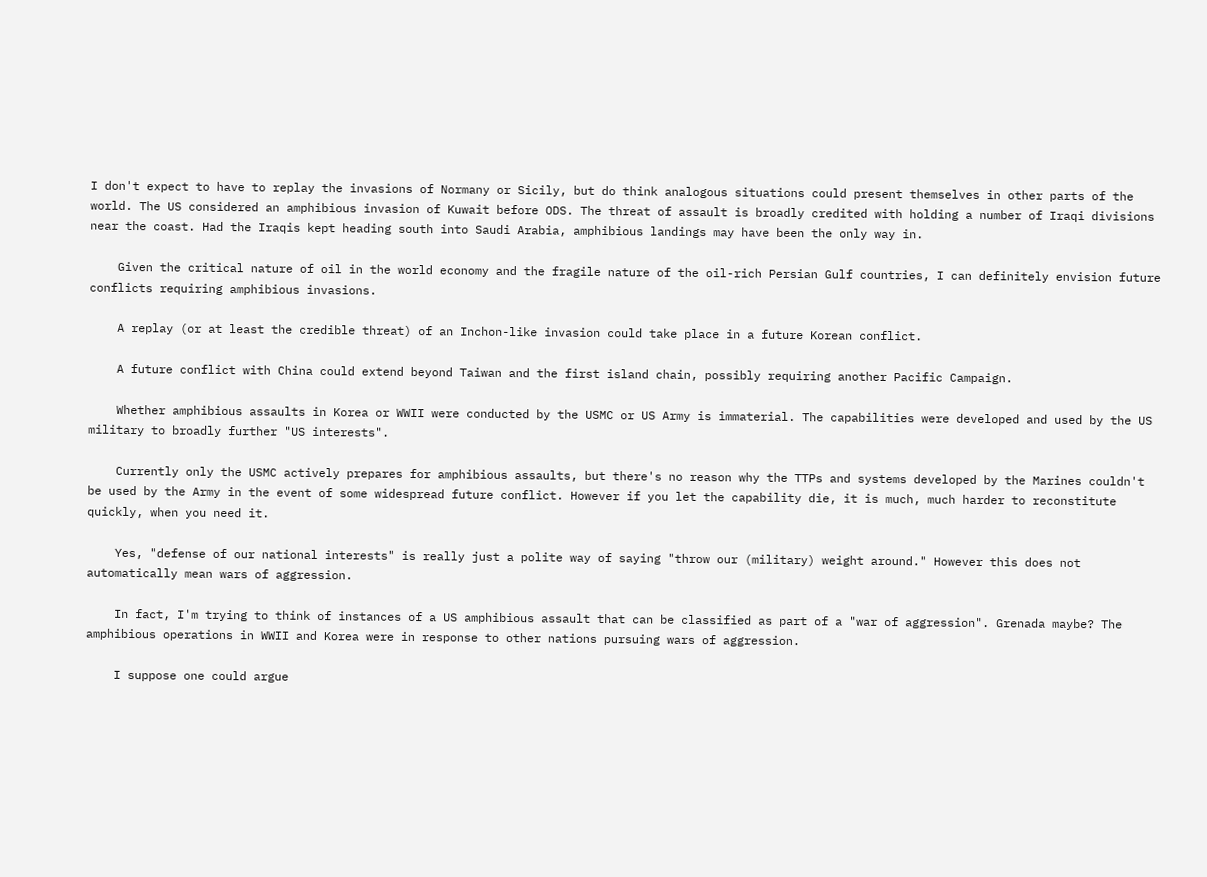I don't expect to have to replay the invasions of Normany or Sicily, but do think analogous situations could present themselves in other parts of the world. The US considered an amphibious invasion of Kuwait before ODS. The threat of assault is broadly credited with holding a number of Iraqi divisions near the coast. Had the Iraqis kept heading south into Saudi Arabia, amphibious landings may have been the only way in.

    Given the critical nature of oil in the world economy and the fragile nature of the oil-rich Persian Gulf countries, I can definitely envision future conflicts requiring amphibious invasions.

    A replay (or at least the credible threat) of an Inchon-like invasion could take place in a future Korean conflict.

    A future conflict with China could extend beyond Taiwan and the first island chain, possibly requiring another Pacific Campaign.

    Whether amphibious assaults in Korea or WWII were conducted by the USMC or US Army is immaterial. The capabilities were developed and used by the US military to broadly further "US interests".

    Currently only the USMC actively prepares for amphibious assaults, but there's no reason why the TTPs and systems developed by the Marines couldn't be used by the Army in the event of some widespread future conflict. However if you let the capability die, it is much, much harder to reconstitute quickly, when you need it.

    Yes, "defense of our national interests" is really just a polite way of saying "throw our (military) weight around." However this does not automatically mean wars of aggression.

    In fact, I'm trying to think of instances of a US amphibious assault that can be classified as part of a "war of aggression". Grenada maybe? The amphibious operations in WWII and Korea were in response to other nations pursuing wars of aggression.

    I suppose one could argue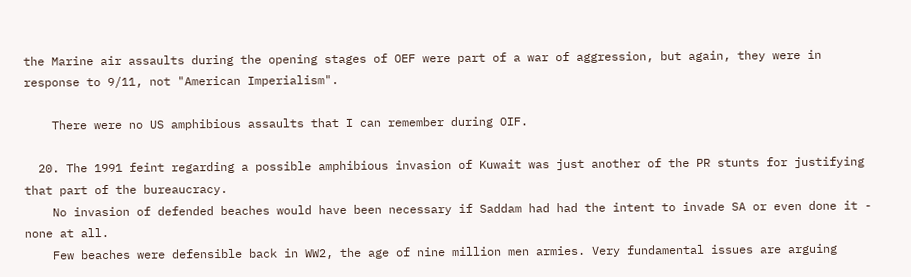the Marine air assaults during the opening stages of OEF were part of a war of aggression, but again, they were in response to 9/11, not "American Imperialism".

    There were no US amphibious assaults that I can remember during OIF.

  20. The 1991 feint regarding a possible amphibious invasion of Kuwait was just another of the PR stunts for justifying that part of the bureaucracy.
    No invasion of defended beaches would have been necessary if Saddam had had the intent to invade SA or even done it - none at all.
    Few beaches were defensible back in WW2, the age of nine million men armies. Very fundamental issues are arguing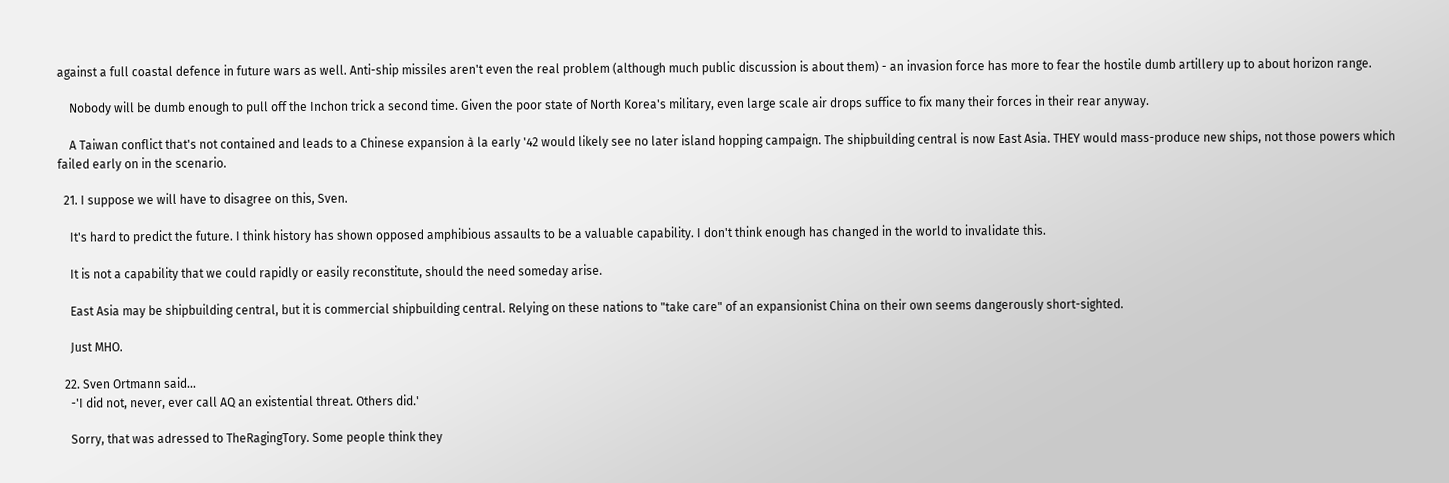against a full coastal defence in future wars as well. Anti-ship missiles aren't even the real problem (although much public discussion is about them) - an invasion force has more to fear the hostile dumb artillery up to about horizon range.

    Nobody will be dumb enough to pull off the Inchon trick a second time. Given the poor state of North Korea's military, even large scale air drops suffice to fix many their forces in their rear anyway.

    A Taiwan conflict that's not contained and leads to a Chinese expansion à la early '42 would likely see no later island hopping campaign. The shipbuilding central is now East Asia. THEY would mass-produce new ships, not those powers which failed early on in the scenario.

  21. I suppose we will have to disagree on this, Sven.

    It's hard to predict the future. I think history has shown opposed amphibious assaults to be a valuable capability. I don't think enough has changed in the world to invalidate this.

    It is not a capability that we could rapidly or easily reconstitute, should the need someday arise.

    East Asia may be shipbuilding central, but it is commercial shipbuilding central. Relying on these nations to "take care" of an expansionist China on their own seems dangerously short-sighted.

    Just MHO.

  22. Sven Ortmann said...
    -'I did not, never, ever call AQ an existential threat. Others did.'

    Sorry, that was adressed to TheRagingTory. Some people think they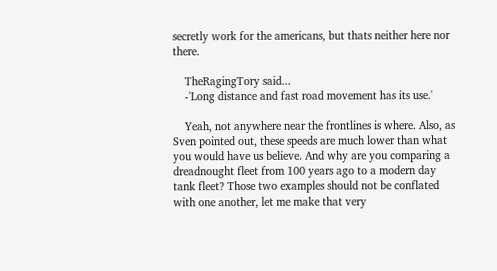secretly work for the americans, but thats neither here nor there.

    TheRagingTory said...
    -'Long distance and fast road movement has its use.'

    Yeah, not anywhere near the frontlines is where. Also, as Sven pointed out, these speeds are much lower than what you would have us believe. And why are you comparing a dreadnought fleet from 100 years ago to a modern day tank fleet? Those two examples should not be conflated with one another, let me make that very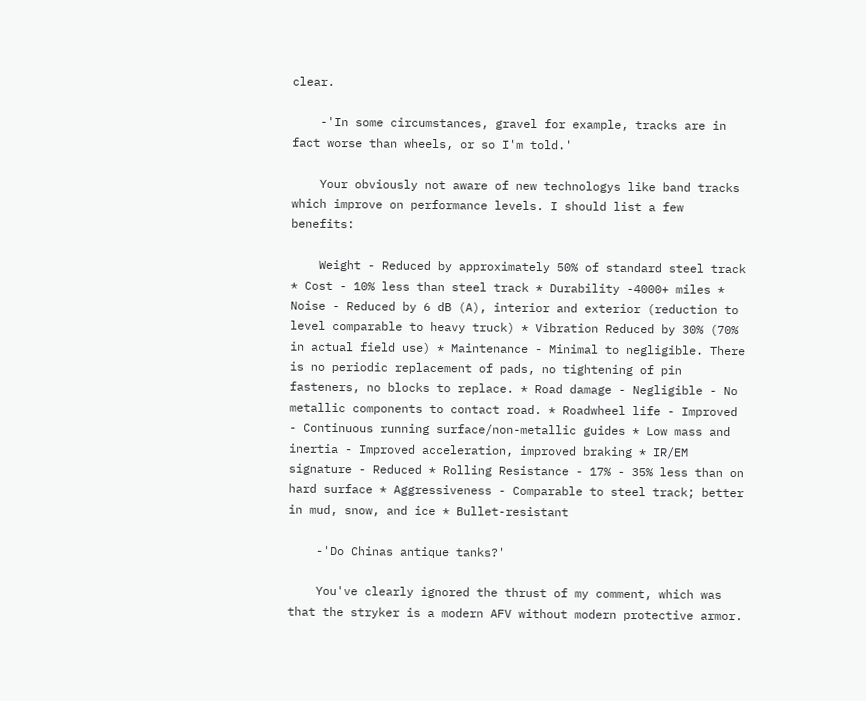clear.

    -'In some circumstances, gravel for example, tracks are in fact worse than wheels, or so I'm told.'

    Your obviously not aware of new technologys like band tracks which improve on performance levels. I should list a few benefits:

    Weight - Reduced by approximately 50% of standard steel track * Cost - 10% less than steel track * Durability -4000+ miles * Noise - Reduced by 6 dB (A), interior and exterior (reduction to level comparable to heavy truck) * Vibration Reduced by 30% (70% in actual field use) * Maintenance - Minimal to negligible. There is no periodic replacement of pads, no tightening of pin fasteners, no blocks to replace. * Road damage - Negligible - No metallic components to contact road. * Roadwheel life - Improved - Continuous running surface/non-metallic guides * Low mass and inertia - Improved acceleration, improved braking * IR/EM signature - Reduced * Rolling Resistance - 17% - 35% less than on hard surface * Aggressiveness - Comparable to steel track; better in mud, snow, and ice * Bullet-resistant

    -'Do Chinas antique tanks?'

    You've clearly ignored the thrust of my comment, which was that the stryker is a modern AFV without modern protective armor.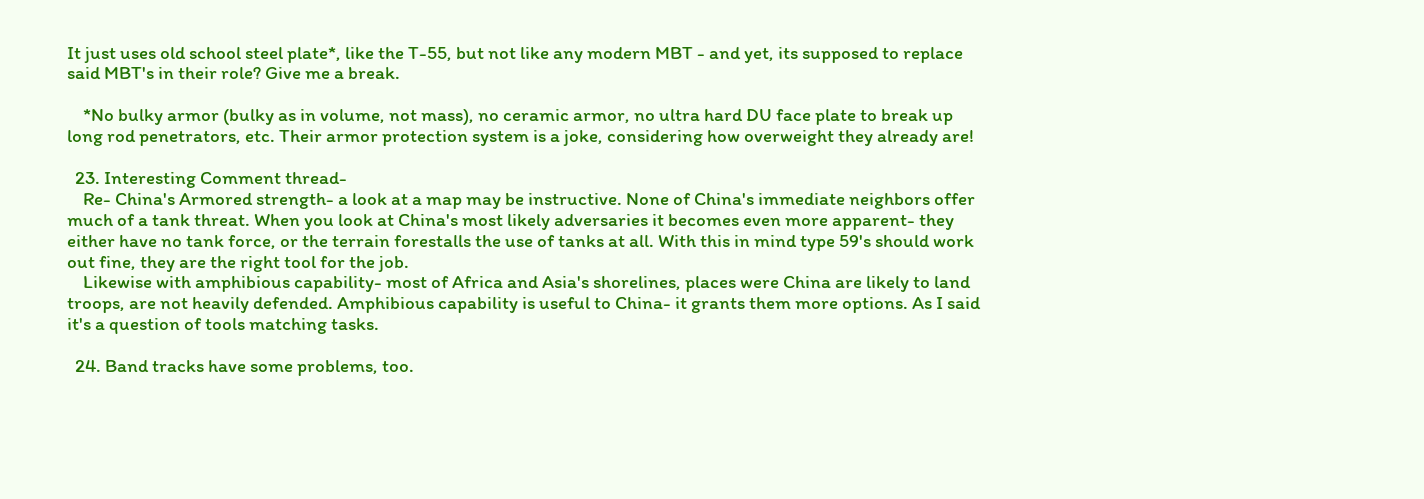It just uses old school steel plate*, like the T-55, but not like any modern MBT - and yet, its supposed to replace said MBT's in their role? Give me a break.

    *No bulky armor (bulky as in volume, not mass), no ceramic armor, no ultra hard DU face plate to break up long rod penetrators, etc. Their armor protection system is a joke, considering how overweight they already are!

  23. Interesting Comment thread-
    Re- China's Armored strength- a look at a map may be instructive. None of China's immediate neighbors offer much of a tank threat. When you look at China's most likely adversaries it becomes even more apparent- they either have no tank force, or the terrain forestalls the use of tanks at all. With this in mind type 59's should work out fine, they are the right tool for the job.
    Likewise with amphibious capability- most of Africa and Asia's shorelines, places were China are likely to land troops, are not heavily defended. Amphibious capability is useful to China- it grants them more options. As I said it's a question of tools matching tasks.

  24. Band tracks have some problems, too.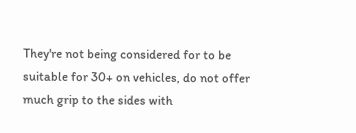They're not being considered for to be suitable for 30+ on vehicles, do not offer much grip to the sides with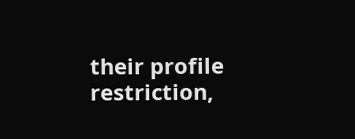their profile restriction,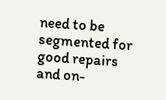need to be segmented for good repairs and on-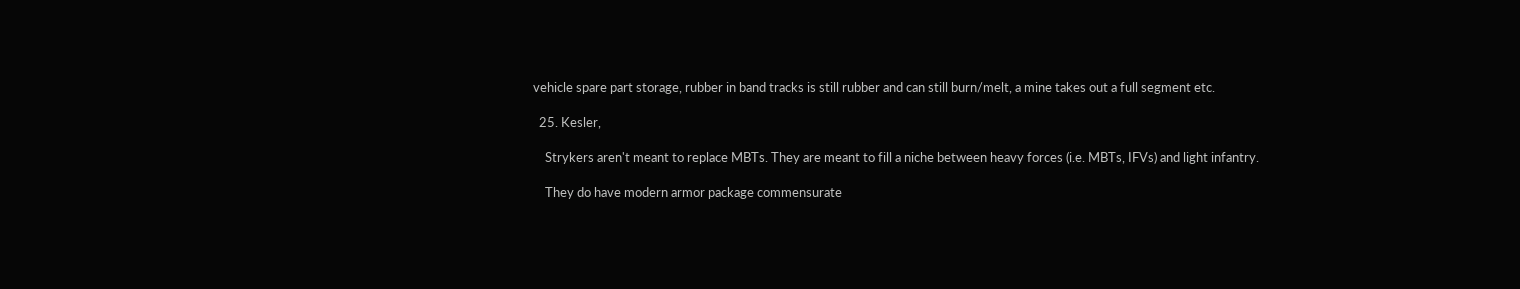vehicle spare part storage, rubber in band tracks is still rubber and can still burn/melt, a mine takes out a full segment etc.

  25. Kesler,

    Strykers aren't meant to replace MBTs. They are meant to fill a niche between heavy forces (i.e. MBTs, IFVs) and light infantry.

    They do have modern armor package commensurate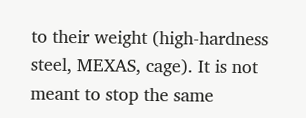to their weight (high-hardness steel, MEXAS, cage). It is not meant to stop the same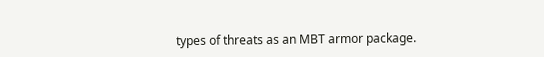types of threats as an MBT armor package.